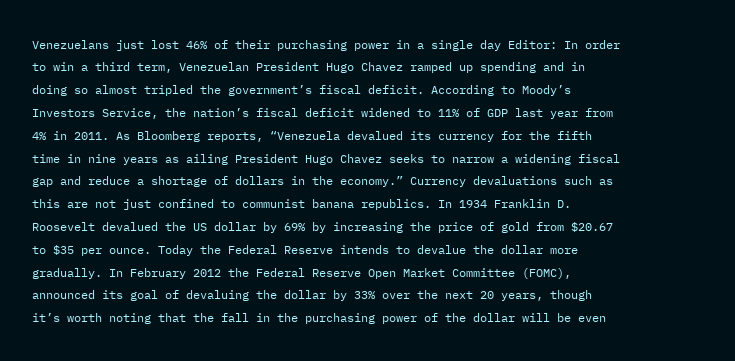Venezuelans just lost 46% of their purchasing power in a single day Editor: In order to win a third term, Venezuelan President Hugo Chavez ramped up spending and in doing so almost tripled the government’s fiscal deficit. According to Moody’s Investors Service, the nation’s fiscal deficit widened to 11% of GDP last year from 4% in 2011. As Bloomberg reports, “Venezuela devalued its currency for the fifth time in nine years as ailing President Hugo Chavez seeks to narrow a widening fiscal gap and reduce a shortage of dollars in the economy.” Currency devaluations such as this are not just confined to communist banana republics. In 1934 Franklin D. Roosevelt devalued the US dollar by 69% by increasing the price of gold from $20.67 to $35 per ounce. Today the Federal Reserve intends to devalue the dollar more gradually. In February 2012 the Federal Reserve Open Market Committee (FOMC), announced its goal of devaluing the dollar by 33% over the next 20 years, though it’s worth noting that the fall in the purchasing power of the dollar will be even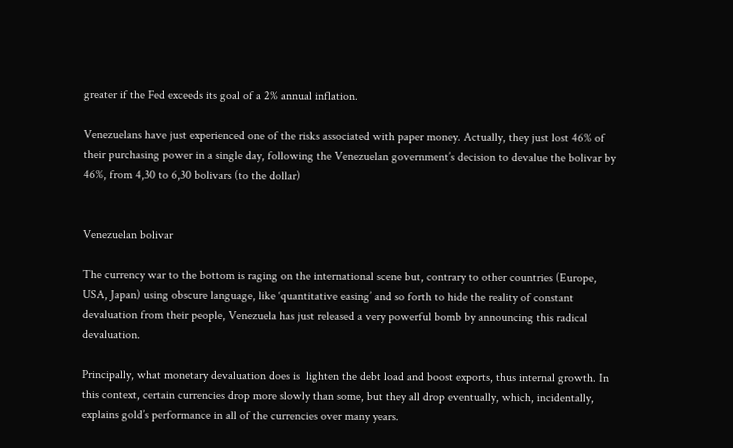greater if the Fed exceeds its goal of a 2% annual inflation.

Venezuelans have just experienced one of the risks associated with paper money. Actually, they just lost 46% of their purchasing power in a single day, following the Venezuelan government’s decision to devalue the bolivar by 46%, from 4,30 to 6,30 bolivars (to the dollar)


Venezuelan bolivar

The currency war to the bottom is raging on the international scene but, contrary to other countries (Europe, USA, Japan) using obscure language, like ‘quantitative easing’ and so forth to hide the reality of constant devaluation from their people, Venezuela has just released a very powerful bomb by announcing this radical devaluation.

Principally, what monetary devaluation does is  lighten the debt load and boost exports, thus internal growth. In this context, certain currencies drop more slowly than some, but they all drop eventually, which, incidentally, explains gold’s performance in all of the currencies over many years.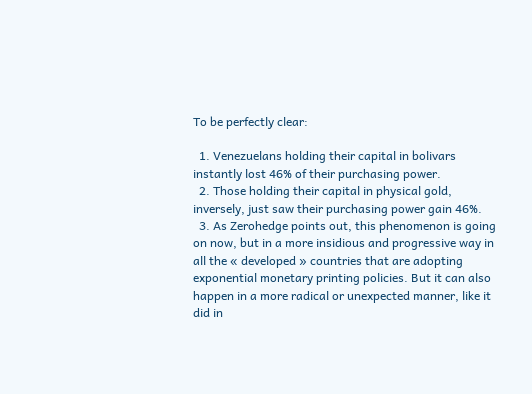To be perfectly clear:

  1. Venezuelans holding their capital in bolivars instantly lost 46% of their purchasing power.
  2. Those holding their capital in physical gold, inversely, just saw their purchasing power gain 46%.
  3. As Zerohedge points out, this phenomenon is going on now, but in a more insidious and progressive way in all the « developed » countries that are adopting exponential monetary printing policies. But it can also happen in a more radical or unexpected manner, like it did in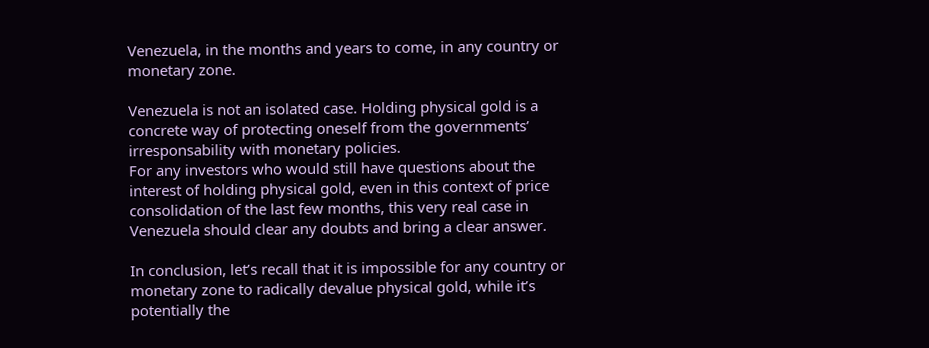Venezuela, in the months and years to come, in any country or monetary zone.

Venezuela is not an isolated case. Holding physical gold is a concrete way of protecting oneself from the governments’ irresponsability with monetary policies.
For any investors who would still have questions about the interest of holding physical gold, even in this context of price consolidation of the last few months, this very real case in Venezuela should clear any doubts and bring a clear answer.

In conclusion, let’s recall that it is impossible for any country or monetary zone to radically devalue physical gold, while it’s potentially the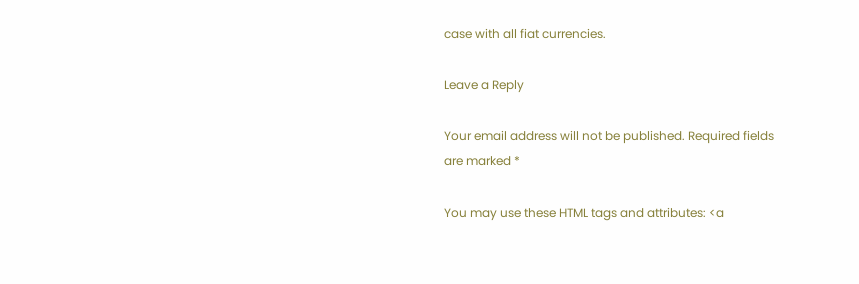case with all fiat currencies.

Leave a Reply

Your email address will not be published. Required fields are marked *

You may use these HTML tags and attributes: <a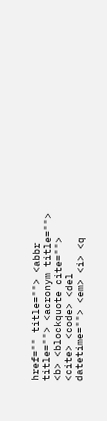href="" title=""> <abbr title=""> <acronym title=""> <b> <blockquote cite=""> <cite> <code> <del datetime=""> <em> <i> <q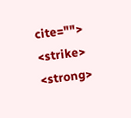cite=""> <strike> <strong>